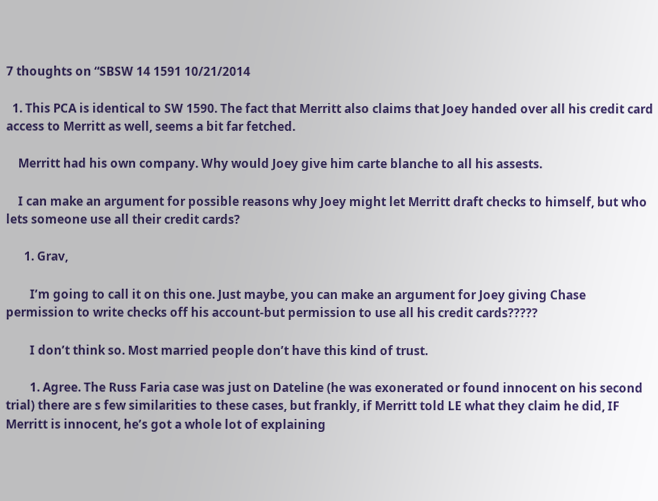7 thoughts on “SBSW 14 1591 10/21/2014

  1. This PCA is identical to SW 1590. The fact that Merritt also claims that Joey handed over all his credit card access to Merritt as well, seems a bit far fetched.

    Merritt had his own company. Why would Joey give him carte blanche to all his assests.

    I can make an argument for possible reasons why Joey might let Merritt draft checks to himself, but who lets someone use all their credit cards?

      1. Grav,

        I’m going to call it on this one. Just maybe, you can make an argument for Joey giving Chase permission to write checks off his account-but permission to use all his credit cards?????

        I don’t think so. Most married people don’t have this kind of trust.

        1. Agree. The Russ Faria case was just on Dateline (he was exonerated or found innocent on his second trial) there are s few similarities to these cases, but frankly, if Merritt told LE what they claim he did, IF Merritt is innocent, he’s got a whole lot of explaining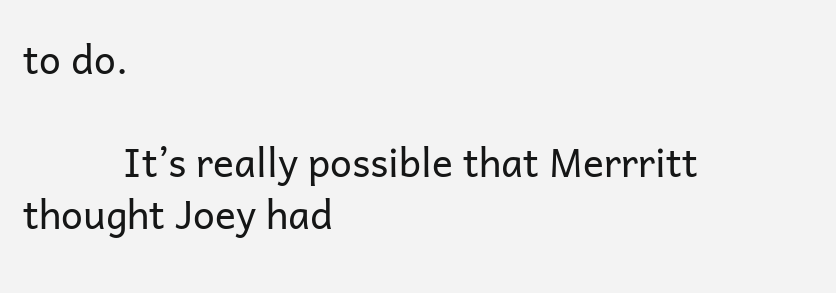to do.

          It’s really possible that Merrritt thought Joey had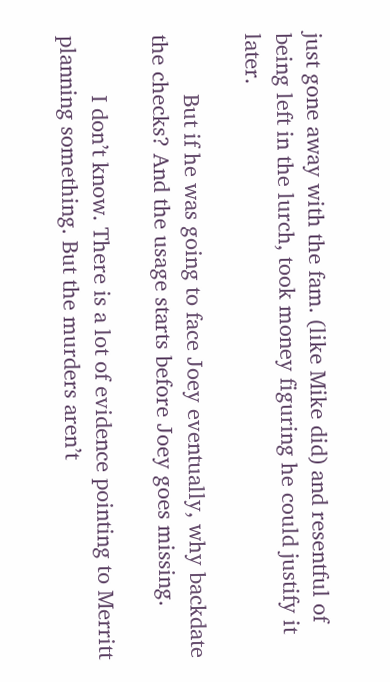just gone away with the fam. (like Mike did) and resentful of being left in the lurch, took money figuring he could justify it later.

          But if he was going to face Joey eventually, why backdate the checks? And the usage starts before Joey goes missing.

          I don’t know. There is a lot of evidence pointing to Merritt planning something. But the murders aren’t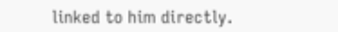linked to him directly.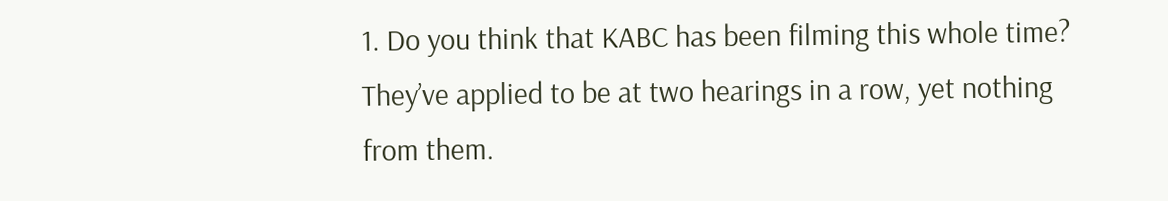1. Do you think that KABC has been filming this whole time? They’ve applied to be at two hearings in a row, yet nothing from them.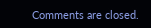Comments are closed.